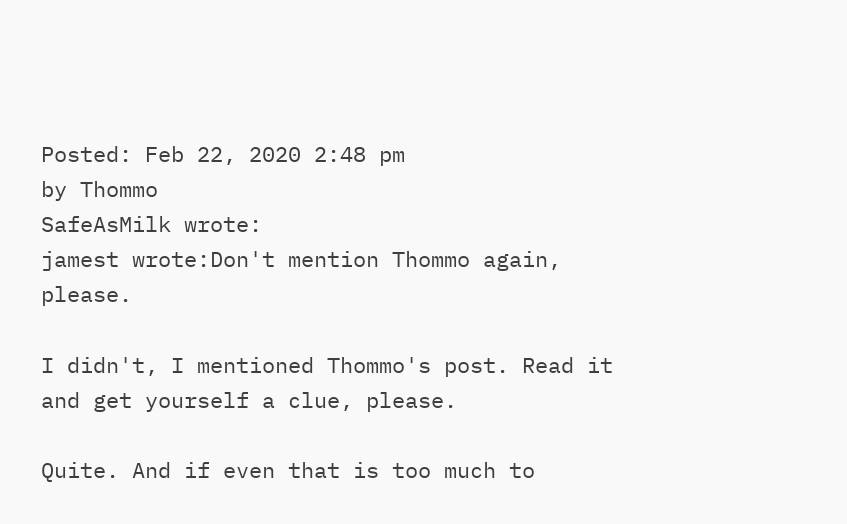Posted: Feb 22, 2020 2:48 pm
by Thommo
SafeAsMilk wrote:
jamest wrote:Don't mention Thommo again, please.

I didn't, I mentioned Thommo's post. Read it and get yourself a clue, please.

Quite. And if even that is too much to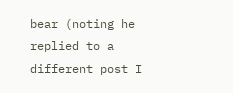bear (noting he replied to a different post I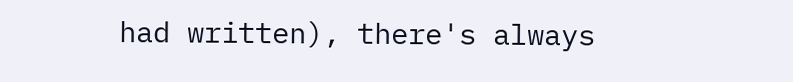had written), there's always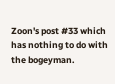Zoon's post #33 which has nothing to do with the bogeyman.